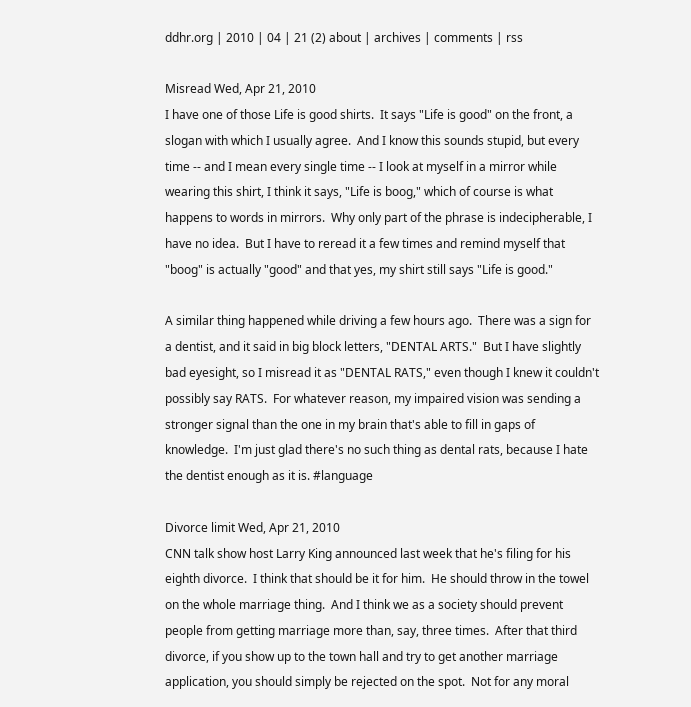ddhr.org | 2010 | 04 | 21 (2) about | archives | comments | rss

Misread Wed, Apr 21, 2010
I have one of those Life is good shirts.  It says "Life is good" on the front, a slogan with which I usually agree.  And I know this sounds stupid, but every time -- and I mean every single time -- I look at myself in a mirror while wearing this shirt, I think it says, "Life is boog," which of course is what happens to words in mirrors.  Why only part of the phrase is indecipherable, I have no idea.  But I have to reread it a few times and remind myself that "boog" is actually "good" and that yes, my shirt still says "Life is good."

A similar thing happened while driving a few hours ago.  There was a sign for a dentist, and it said in big block letters, "DENTAL ARTS."  But I have slightly bad eyesight, so I misread it as "DENTAL RATS," even though I knew it couldn't possibly say RATS.  For whatever reason, my impaired vision was sending a stronger signal than the one in my brain that's able to fill in gaps of knowledge.  I'm just glad there's no such thing as dental rats, because I hate the dentist enough as it is. #language

Divorce limit Wed, Apr 21, 2010
CNN talk show host Larry King announced last week that he's filing for his eighth divorce.  I think that should be it for him.  He should throw in the towel on the whole marriage thing.  And I think we as a society should prevent people from getting marriage more than, say, three times.  After that third divorce, if you show up to the town hall and try to get another marriage application, you should simply be rejected on the spot.  Not for any moral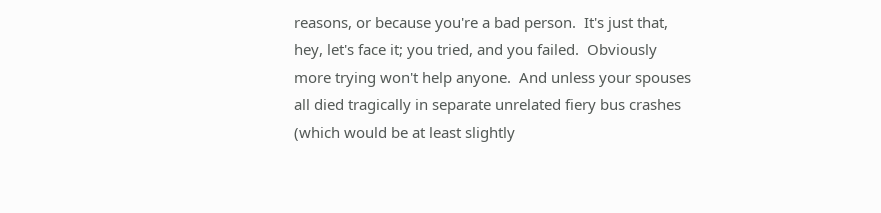reasons, or because you're a bad person.  It's just that, hey, let's face it; you tried, and you failed.  Obviously more trying won't help anyone.  And unless your spouses all died tragically in separate unrelated fiery bus crashes (which would be at least slightly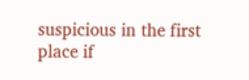suspicious in the first place if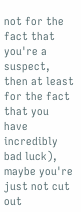not for the fact that you're a suspect, then at least for the fact that you have incredibly bad luck), maybe you're just not cut out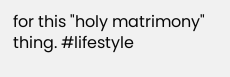for this "holy matrimony" thing. #lifestyle